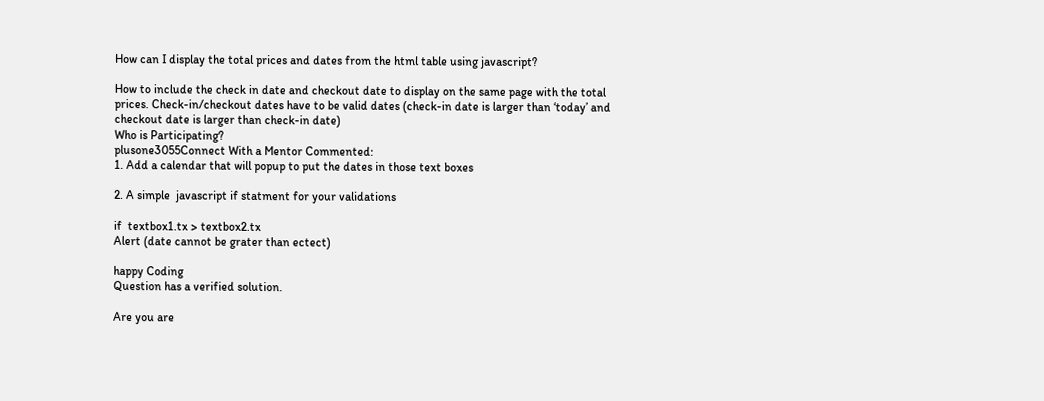How can I display the total prices and dates from the html table using javascript?

How to include the check in date and checkout date to display on the same page with the total prices. Check-in/checkout dates have to be valid dates (check-in date is larger than ‘today’ and checkout date is larger than check-in date)
Who is Participating?
plusone3055Connect With a Mentor Commented:
1. Add a calendar that will popup to put the dates in those text boxes

2. A simple  javascript if statment for your validations

if  textbox1.tx > textbox2.tx
Alert (date cannot be grater than ectect)

happy Coding
Question has a verified solution.

Are you are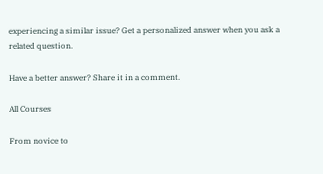experiencing a similar issue? Get a personalized answer when you ask a related question.

Have a better answer? Share it in a comment.

All Courses

From novice to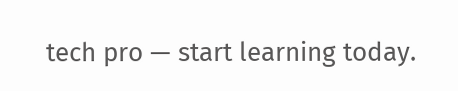tech pro — start learning today.